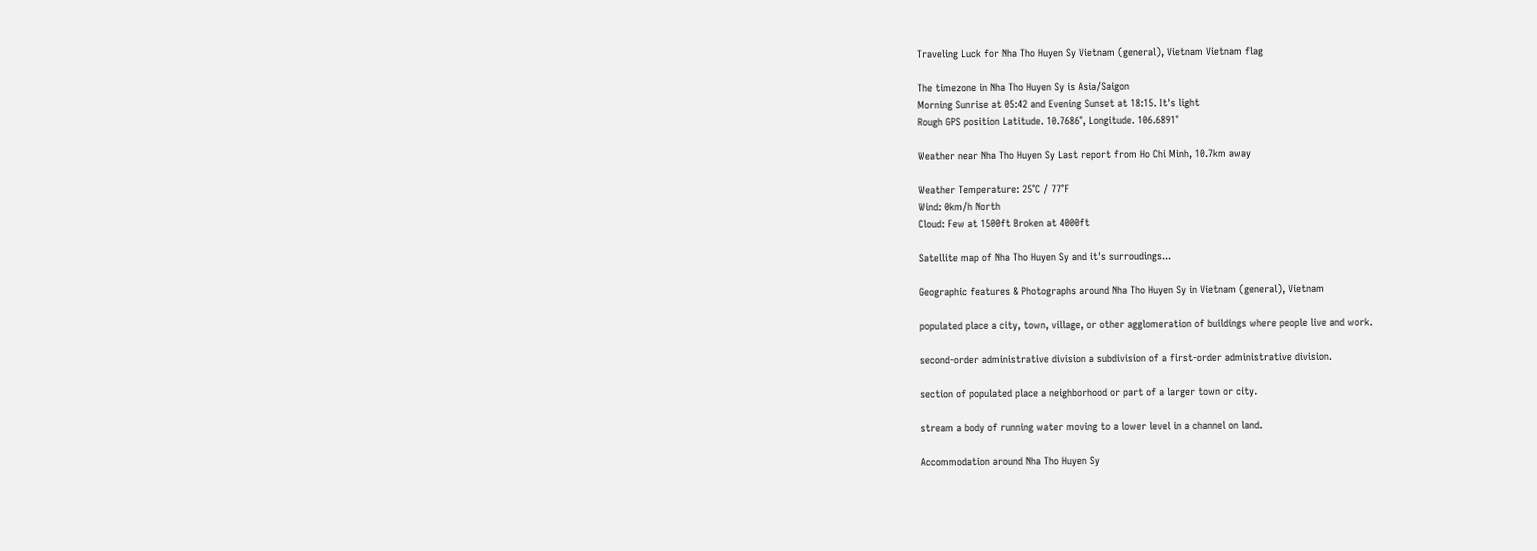Traveling Luck for Nha Tho Huyen Sy Vietnam (general), Vietnam Vietnam flag

The timezone in Nha Tho Huyen Sy is Asia/Saigon
Morning Sunrise at 05:42 and Evening Sunset at 18:15. It's light
Rough GPS position Latitude. 10.7686°, Longitude. 106.6891°

Weather near Nha Tho Huyen Sy Last report from Ho Chi Minh, 10.7km away

Weather Temperature: 25°C / 77°F
Wind: 0km/h North
Cloud: Few at 1500ft Broken at 4000ft

Satellite map of Nha Tho Huyen Sy and it's surroudings...

Geographic features & Photographs around Nha Tho Huyen Sy in Vietnam (general), Vietnam

populated place a city, town, village, or other agglomeration of buildings where people live and work.

second-order administrative division a subdivision of a first-order administrative division.

section of populated place a neighborhood or part of a larger town or city.

stream a body of running water moving to a lower level in a channel on land.

Accommodation around Nha Tho Huyen Sy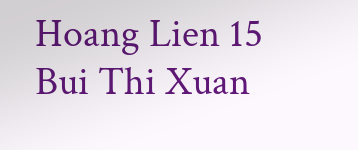Hoang Lien 15 Bui Thi Xuan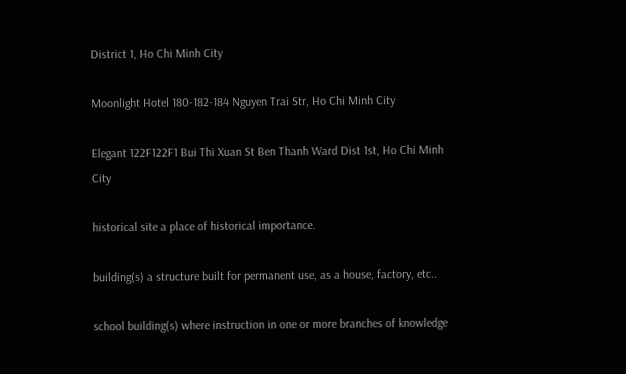District 1, Ho Chi Minh City

Moonlight Hotel 180-182-184 Nguyen Trai Str, Ho Chi Minh City

Elegant 122F122F1 Bui Thi Xuan St Ben Thanh Ward Dist 1st, Ho Chi Minh City

historical site a place of historical importance.

building(s) a structure built for permanent use, as a house, factory, etc..

school building(s) where instruction in one or more branches of knowledge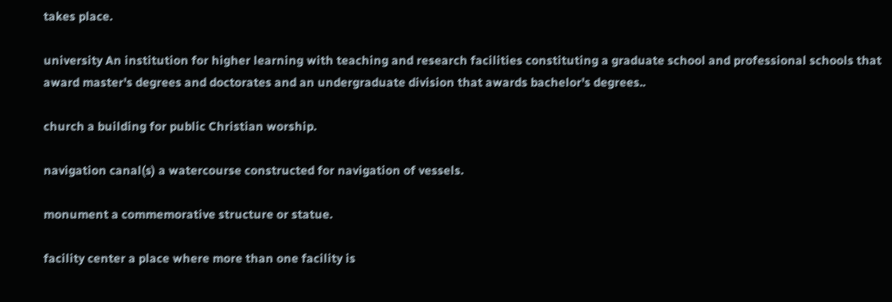takes place.

university An institution for higher learning with teaching and research facilities constituting a graduate school and professional schools that award master's degrees and doctorates and an undergraduate division that awards bachelor's degrees..

church a building for public Christian worship.

navigation canal(s) a watercourse constructed for navigation of vessels.

monument a commemorative structure or statue.

facility center a place where more than one facility is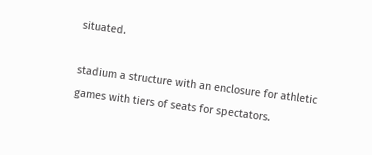situated.

stadium a structure with an enclosure for athletic games with tiers of seats for spectators.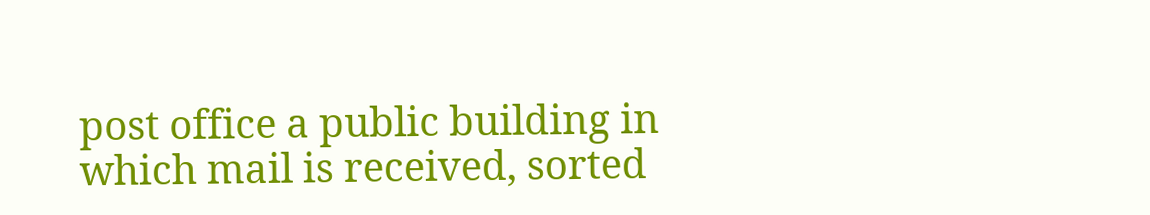post office a public building in which mail is received, sorted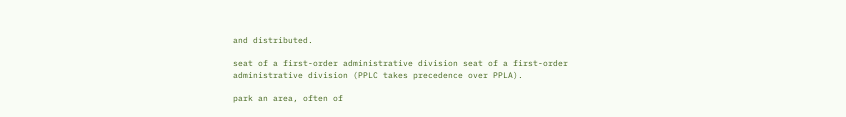and distributed.

seat of a first-order administrative division seat of a first-order administrative division (PPLC takes precedence over PPLA).

park an area, often of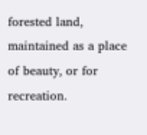forested land, maintained as a place of beauty, or for recreation.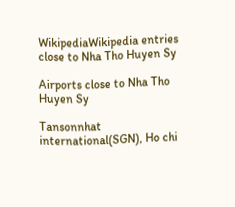WikipediaWikipedia entries close to Nha Tho Huyen Sy

Airports close to Nha Tho Huyen Sy

Tansonnhat international(SGN), Ho chi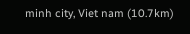minh city, Viet nam (10.7km)